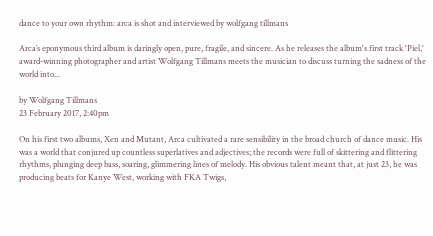dance to your own rhythm: arca is shot and interviewed by wolfgang tillmans

Arca’s eponymous third album is daringly open, pure, fragile, and sincere. As he releases the album's first track 'Piel,' award-winning photographer and artist Wolfgang Tillmans meets the musician to discuss turning the sadness of the world into...

by Wolfgang Tillmans
23 February 2017, 2:40pm

On his first two albums, Xen and Mutant, Arca cultivated a rare sensibility in the broad church of dance music. His was a world that conjured up countless superlatives and adjectives; the records were full of skittering and flittering rhythms, plunging deep bass, soaring, glimmering lines of melody. His obvious talent meant that, at just 23, he was producing beats for Kanye West, working with FKA Twigs,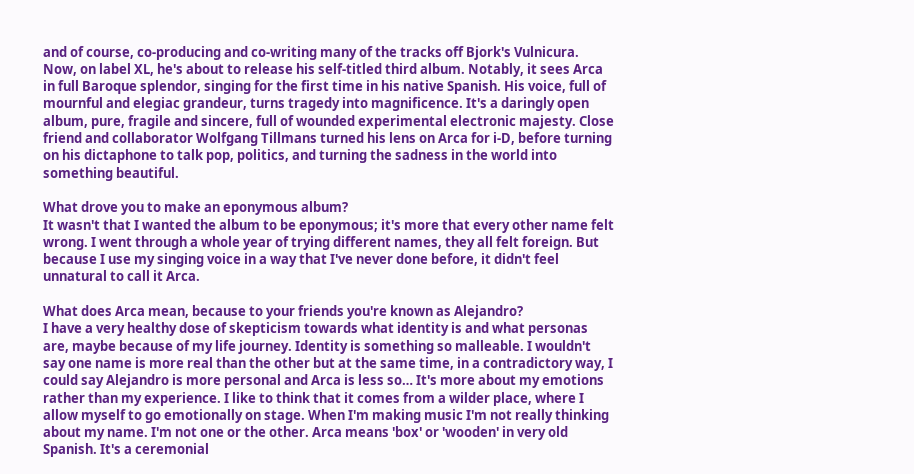and of course, co-producing and co-writing many of the tracks off Bjork's Vulnicura. Now, on label XL, he's about to release his self-titled third album. Notably, it sees Arca in full Baroque splendor, singing for the first time in his native Spanish. His voice, full of mournful and elegiac grandeur, turns tragedy into magnificence. It's a daringly open album, pure, fragile and sincere, full of wounded experimental electronic majesty. Close friend and collaborator Wolfgang Tillmans turned his lens on Arca for i-D, before turning on his dictaphone to talk pop, politics, and turning the sadness in the world into something beautiful.

What drove you to make an eponymous album?
It wasn't that I wanted the album to be eponymous; it's more that every other name felt wrong. I went through a whole year of trying different names, they all felt foreign. But because I use my singing voice in a way that I've never done before, it didn't feel unnatural to call it Arca.

What does Arca mean, because to your friends you're known as Alejandro?
I have a very healthy dose of skepticism towards what identity is and what personas are, maybe because of my life journey. Identity is something so malleable. I wouldn't say one name is more real than the other but at the same time, in a contradictory way, I could say Alejandro is more personal and Arca is less so… It's more about my emotions rather than my experience. I like to think that it comes from a wilder place, where I allow myself to go emotionally on stage. When I'm making music I'm not really thinking about my name. I'm not one or the other. Arca means 'box' or 'wooden' in very old Spanish. It's a ceremonial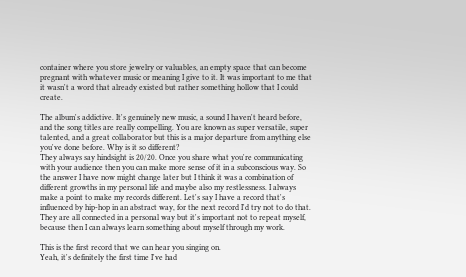container where you store jewelry or valuables, an empty space that can become pregnant with whatever music or meaning I give to it. It was important to me that it wasn't a word that already existed but rather something hollow that I could create.

The album's addictive. It's genuinely new music, a sound I haven't heard before, and the song titles are really compelling. You are known as super versatile, super talented, and a great collaborator but this is a major departure from anything else you've done before. Why is it so different?
They always say hindsight is 20/20. Once you share what you're communicating with your audience then you can make more sense of it in a subconscious way. So the answer I have now might change later but I think it was a combination of different growths in my personal life and maybe also my restlessness. I always make a point to make my records different. Let's say I have a record that's influenced by hip-hop in an abstract way, for the next record I'd try not to do that. They are all connected in a personal way but it's important not to repeat myself, because then I can always learn something about myself through my work.

This is the first record that we can hear you singing on.
Yeah, it's definitely the first time I've had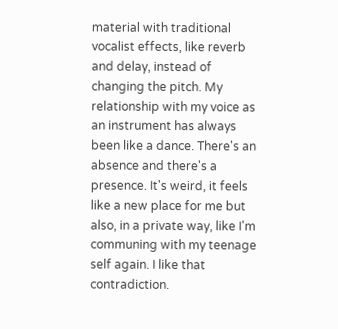material with traditional vocalist effects, like reverb and delay, instead of changing the pitch. My relationship with my voice as an instrument has always been like a dance. There's an absence and there's a presence. It's weird, it feels like a new place for me but also, in a private way, like I'm communing with my teenage self again. I like that contradiction.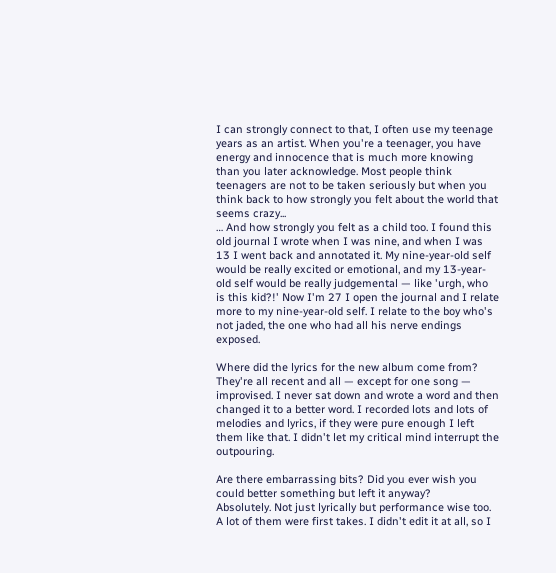I can strongly connect to that, I often use my teenage years as an artist. When you're a teenager, you have energy and innocence that is much more knowing than you later acknowledge. Most people think teenagers are not to be taken seriously but when you think back to how strongly you felt about the world that seems crazy...
… And how strongly you felt as a child too. I found this old journal I wrote when I was nine, and when I was 13 I went back and annotated it. My nine-year-old self would be really excited or emotional, and my 13-year-old self would be really judgemental — like 'urgh, who is this kid?!' Now I'm 27 I open the journal and I relate more to my nine-year-old self. I relate to the boy who's not jaded, the one who had all his nerve endings exposed.

Where did the lyrics for the new album come from?
They're all recent and all — except for one song — improvised. I never sat down and wrote a word and then changed it to a better word. I recorded lots and lots of melodies and lyrics, if they were pure enough I left them like that. I didn't let my critical mind interrupt the outpouring.

Are there embarrassing bits? Did you ever wish you could better something but left it anyway?
Absolutely. Not just lyrically but performance wise too. A lot of them were first takes. I didn't edit it at all, so I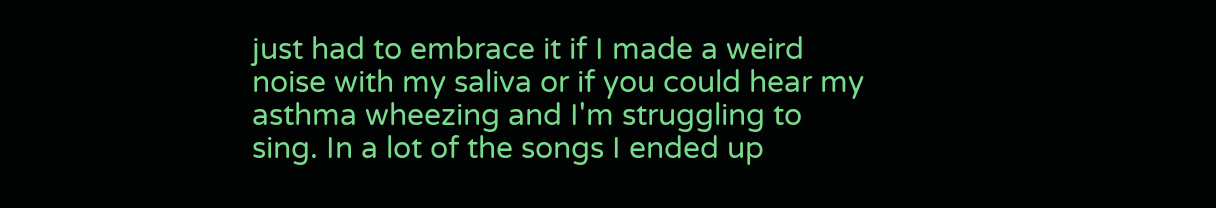just had to embrace it if I made a weird noise with my saliva or if you could hear my asthma wheezing and I'm struggling to sing. In a lot of the songs I ended up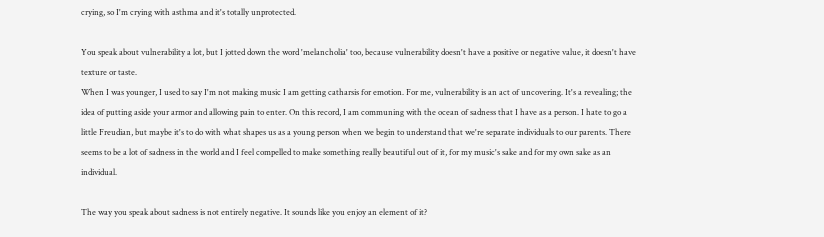crying, so I'm crying with asthma and it's totally unprotected.

You speak about vulnerability a lot, but I jotted down the word 'melancholia' too, because vulnerability doesn't have a positive or negative value, it doesn't have texture or taste.
When I was younger, I used to say I'm not making music I am getting catharsis for emotion. For me, vulnerability is an act of uncovering. It's a revealing; the idea of putting aside your armor and allowing pain to enter. On this record, I am communing with the ocean of sadness that I have as a person. I hate to go a little Freudian, but maybe it's to do with what shapes us as a young person when we begin to understand that we're separate individuals to our parents. There seems to be a lot of sadness in the world and I feel compelled to make something really beautiful out of it, for my music's sake and for my own sake as an individual.

The way you speak about sadness is not entirely negative. It sounds like you enjoy an element of it?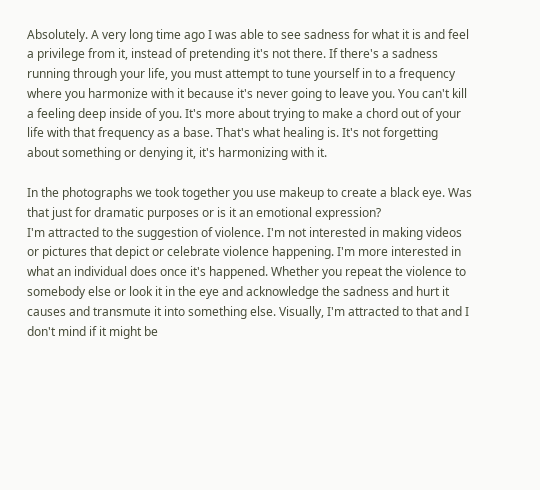Absolutely. A very long time ago I was able to see sadness for what it is and feel a privilege from it, instead of pretending it's not there. If there's a sadness running through your life, you must attempt to tune yourself in to a frequency where you harmonize with it because it's never going to leave you. You can't kill a feeling deep inside of you. It's more about trying to make a chord out of your life with that frequency as a base. That's what healing is. It's not forgetting about something or denying it, it's harmonizing with it.

In the photographs we took together you use makeup to create a black eye. Was that just for dramatic purposes or is it an emotional expression?
I'm attracted to the suggestion of violence. I'm not interested in making videos or pictures that depict or celebrate violence happening. I'm more interested in what an individual does once it's happened. Whether you repeat the violence to somebody else or look it in the eye and acknowledge the sadness and hurt it causes and transmute it into something else. Visually, I'm attracted to that and I don't mind if it might be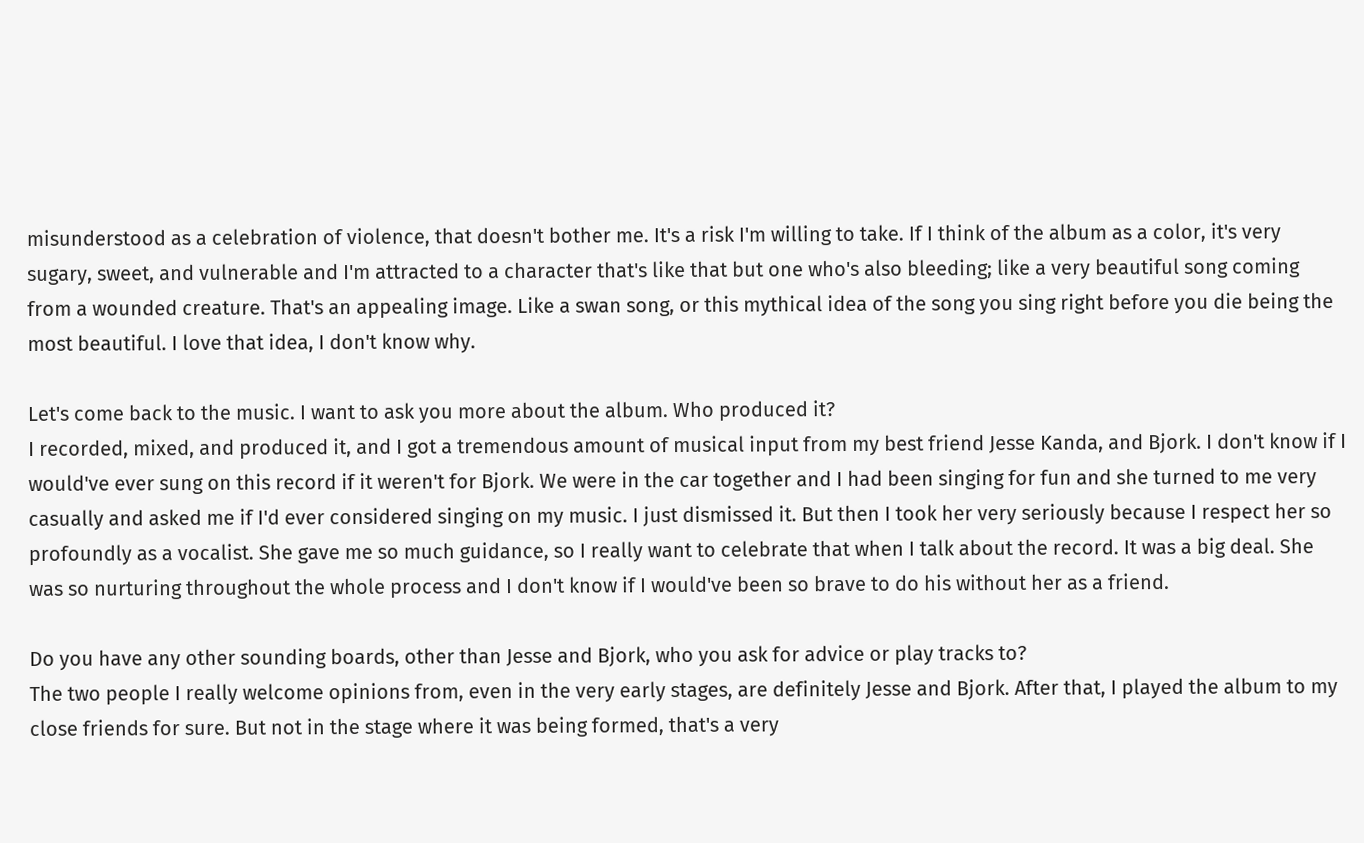misunderstood as a celebration of violence, that doesn't bother me. It's a risk I'm willing to take. If I think of the album as a color, it's very sugary, sweet, and vulnerable and I'm attracted to a character that's like that but one who's also bleeding; like a very beautiful song coming from a wounded creature. That's an appealing image. Like a swan song, or this mythical idea of the song you sing right before you die being the most beautiful. I love that idea, I don't know why.

Let's come back to the music. I want to ask you more about the album. Who produced it?
I recorded, mixed, and produced it, and I got a tremendous amount of musical input from my best friend Jesse Kanda, and Bjork. I don't know if I would've ever sung on this record if it weren't for Bjork. We were in the car together and I had been singing for fun and she turned to me very casually and asked me if I'd ever considered singing on my music. I just dismissed it. But then I took her very seriously because I respect her so profoundly as a vocalist. She gave me so much guidance, so I really want to celebrate that when I talk about the record. It was a big deal. She was so nurturing throughout the whole process and I don't know if I would've been so brave to do his without her as a friend.

Do you have any other sounding boards, other than Jesse and Bjork, who you ask for advice or play tracks to?
The two people I really welcome opinions from, even in the very early stages, are definitely Jesse and Bjork. After that, I played the album to my close friends for sure. But not in the stage where it was being formed, that's a very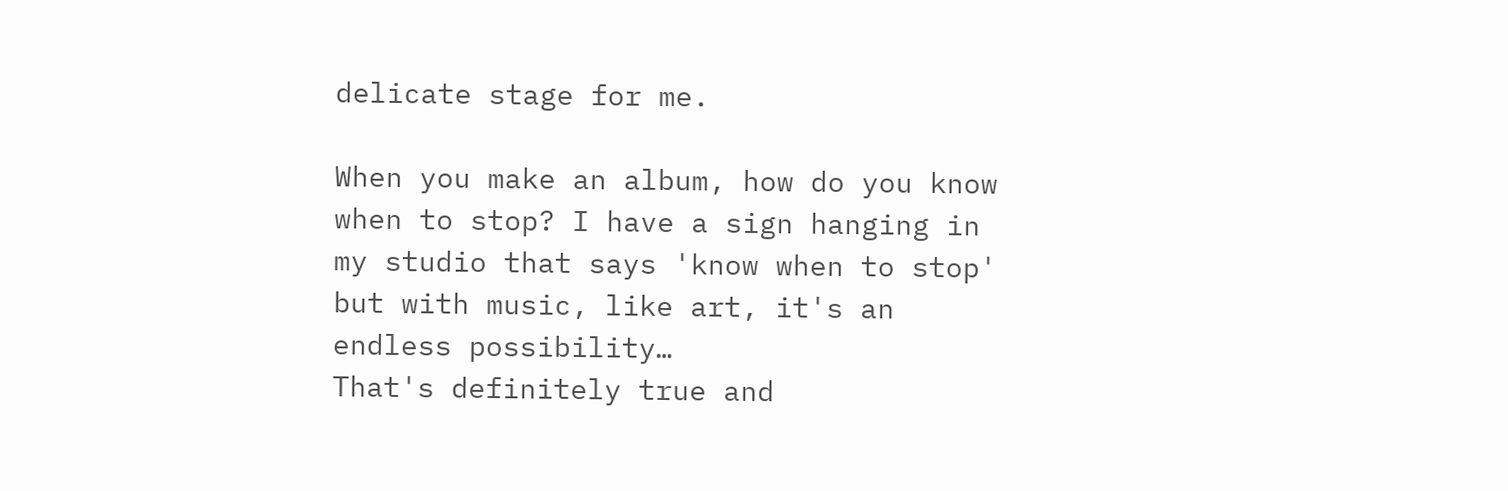delicate stage for me.

When you make an album, how do you know when to stop? I have a sign hanging in my studio that says 'know when to stop' but with music, like art, it's an endless possibility…
That's definitely true and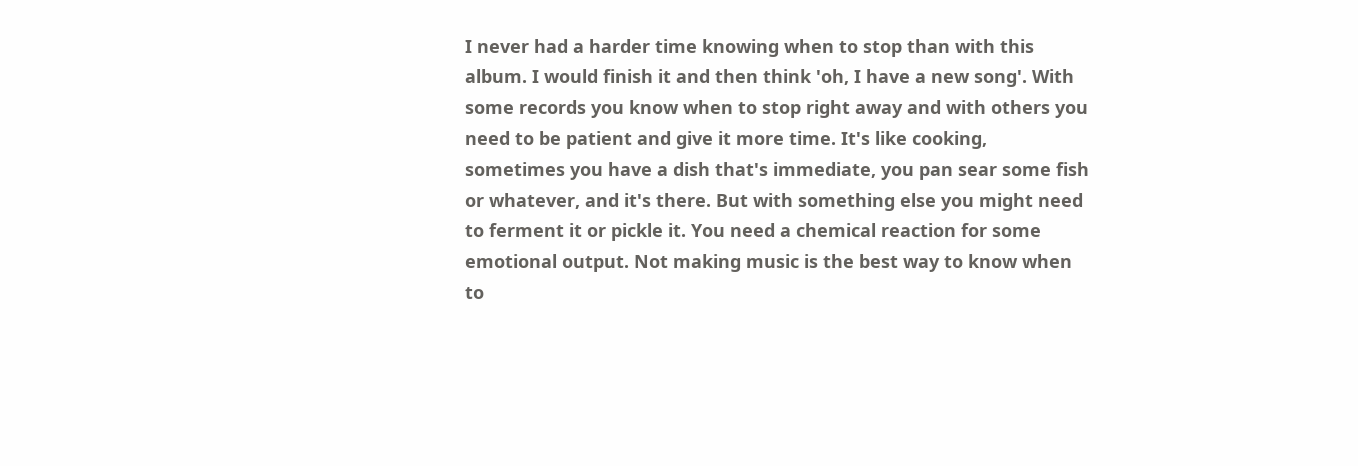I never had a harder time knowing when to stop than with this album. I would finish it and then think 'oh, I have a new song'. With some records you know when to stop right away and with others you need to be patient and give it more time. It's like cooking, sometimes you have a dish that's immediate, you pan sear some fish or whatever, and it's there. But with something else you might need to ferment it or pickle it. You need a chemical reaction for some emotional output. Not making music is the best way to know when to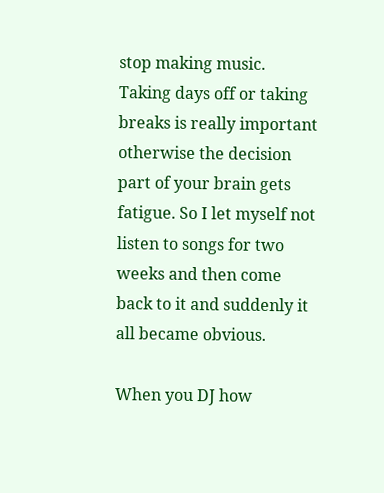stop making music. Taking days off or taking breaks is really important otherwise the decision part of your brain gets fatigue. So I let myself not listen to songs for two weeks and then come back to it and suddenly it all became obvious.

When you DJ how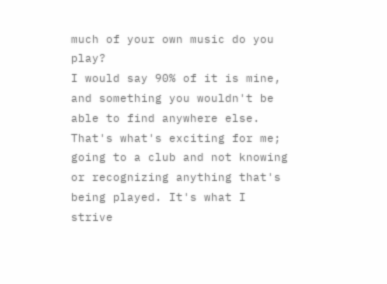much of your own music do you play?
I would say 90% of it is mine, and something you wouldn't be able to find anywhere else. That's what's exciting for me; going to a club and not knowing or recognizing anything that's being played. It's what I strive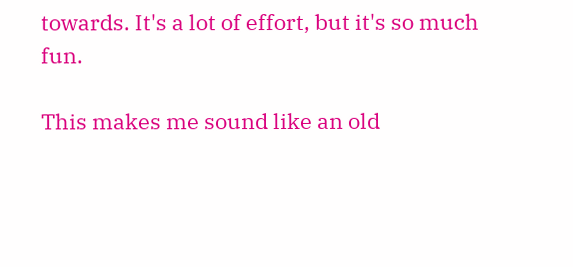towards. It's a lot of effort, but it's so much fun.

This makes me sound like an old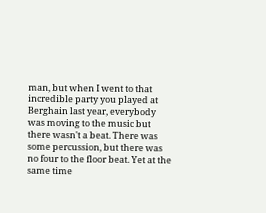man, but when I went to that incredible party you played at Berghain last year, everybody was moving to the music but there wasn't a beat. There was some percussion, but there was no four to the floor beat. Yet at the same time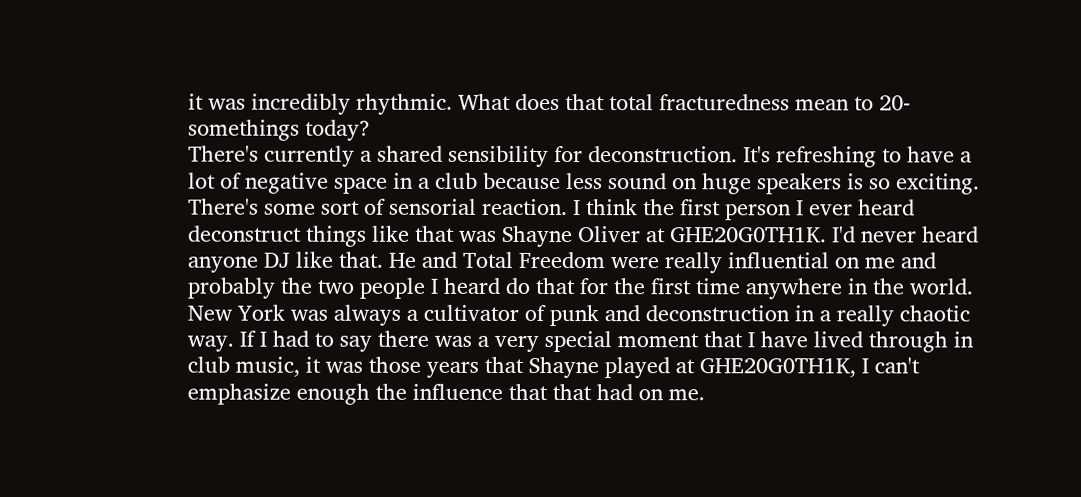it was incredibly rhythmic. What does that total fracturedness mean to 20-somethings today?
There's currently a shared sensibility for deconstruction. It's refreshing to have a lot of negative space in a club because less sound on huge speakers is so exciting. There's some sort of sensorial reaction. I think the first person I ever heard deconstruct things like that was Shayne Oliver at GHE20G0TH1K. I'd never heard anyone DJ like that. He and Total Freedom were really influential on me and probably the two people I heard do that for the first time anywhere in the world. New York was always a cultivator of punk and deconstruction in a really chaotic way. If I had to say there was a very special moment that I have lived through in club music, it was those years that Shayne played at GHE20G0TH1K, I can't emphasize enough the influence that that had on me.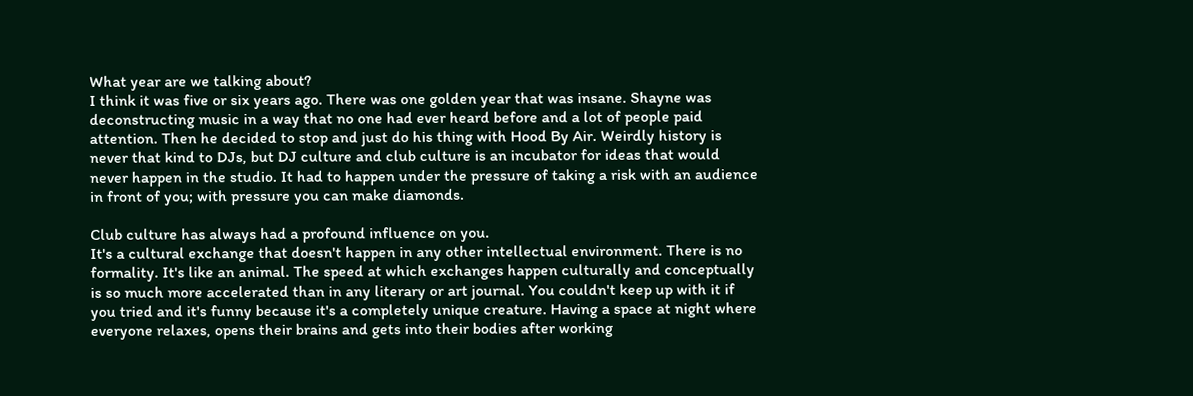What year are we talking about?
I think it was five or six years ago. There was one golden year that was insane. Shayne was deconstructing music in a way that no one had ever heard before and a lot of people paid attention. Then he decided to stop and just do his thing with Hood By Air. Weirdly history is never that kind to DJs, but DJ culture and club culture is an incubator for ideas that would never happen in the studio. It had to happen under the pressure of taking a risk with an audience in front of you; with pressure you can make diamonds.

Club culture has always had a profound influence on you.
It's a cultural exchange that doesn't happen in any other intellectual environment. There is no formality. It's like an animal. The speed at which exchanges happen culturally and conceptually is so much more accelerated than in any literary or art journal. You couldn't keep up with it if you tried and it's funny because it's a completely unique creature. Having a space at night where everyone relaxes, opens their brains and gets into their bodies after working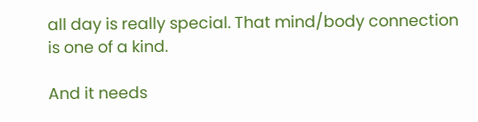all day is really special. That mind/body connection is one of a kind.

And it needs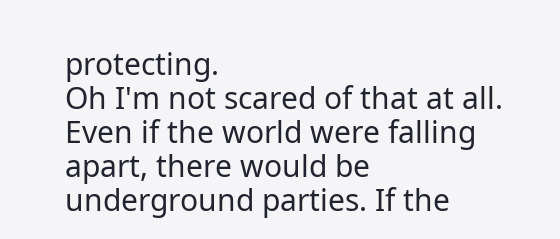protecting.
Oh I'm not scared of that at all. Even if the world were falling apart, there would be underground parties. If the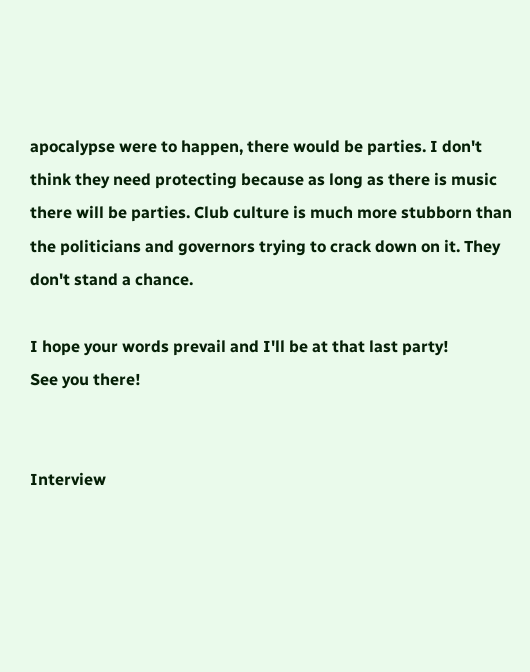apocalypse were to happen, there would be parties. I don't think they need protecting because as long as there is music there will be parties. Club culture is much more stubborn than the politicians and governors trying to crack down on it. They don't stand a chance.

I hope your words prevail and I'll be at that last party!
See you there!


Interview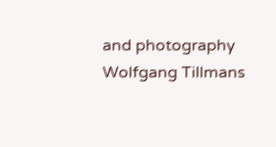and photography Wolfgang Tillmans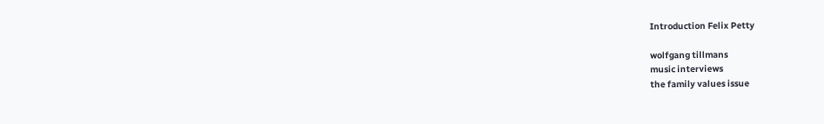Introduction Felix Petty

wolfgang tillmans
music interviews
the family values issue